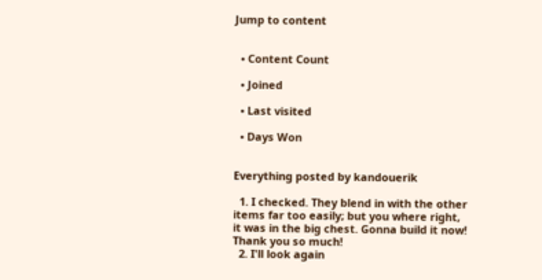Jump to content


  • Content Count

  • Joined

  • Last visited

  • Days Won


Everything posted by kandouerik

  1. I checked. They blend in with the other items far too easily; but you where right, it was in the big chest. Gonna build it now! Thank you so much!
  2. I'll look again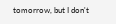tomorrow, but I don't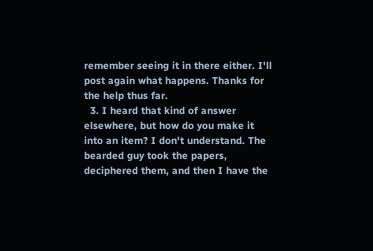remember seeing it in there either. I'll post again what happens. Thanks for the help thus far.
  3. I heard that kind of answer elsewhere, but how do you make it into an item? I don't understand. The bearded guy took the papers, deciphered them, and then I have the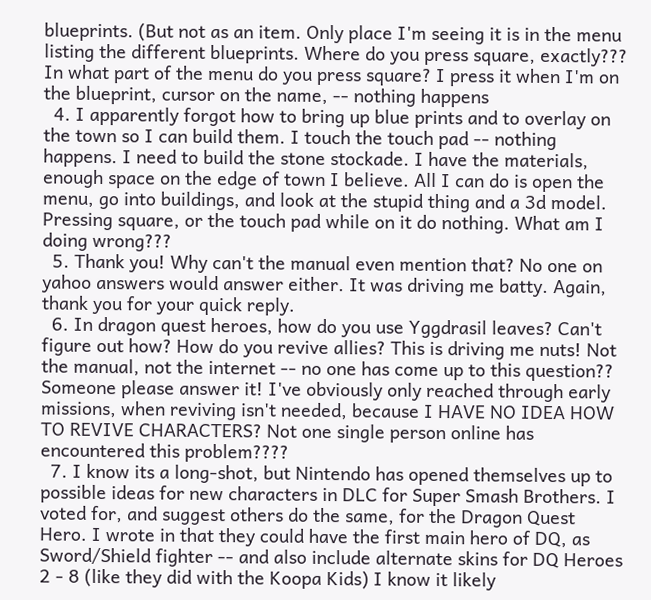blueprints. (But not as an item. Only place I'm seeing it is in the menu listing the different blueprints. Where do you press square, exactly??? In what part of the menu do you press square? I press it when I'm on the blueprint, cursor on the name, -- nothing happens
  4. I apparently forgot how to bring up blue prints and to overlay on the town so I can build them. I touch the touch pad -- nothing happens. I need to build the stone stockade. I have the materials, enough space on the edge of town I believe. All I can do is open the menu, go into buildings, and look at the stupid thing and a 3d model. Pressing square, or the touch pad while on it do nothing. What am I doing wrong???
  5. Thank you! Why can't the manual even mention that? No one on yahoo answers would answer either. It was driving me batty. Again, thank you for your quick reply.
  6. In dragon quest heroes, how do you use Yggdrasil leaves? Can't figure out how? How do you revive allies? This is driving me nuts! Not the manual, not the internet -- no one has come up to this question?? Someone please answer it! I've obviously only reached through early missions, when reviving isn't needed, because I HAVE NO IDEA HOW TO REVIVE CHARACTERS? Not one single person online has encountered this problem????
  7. I know its a long-shot, but Nintendo has opened themselves up to possible ideas for new characters in DLC for Super Smash Brothers. I voted for, and suggest others do the same, for the Dragon Quest Hero. I wrote in that they could have the first main hero of DQ, as Sword/Shield fighter -- and also include alternate skins for DQ Heroes 2 - 8 (like they did with the Koopa Kids) I know it likely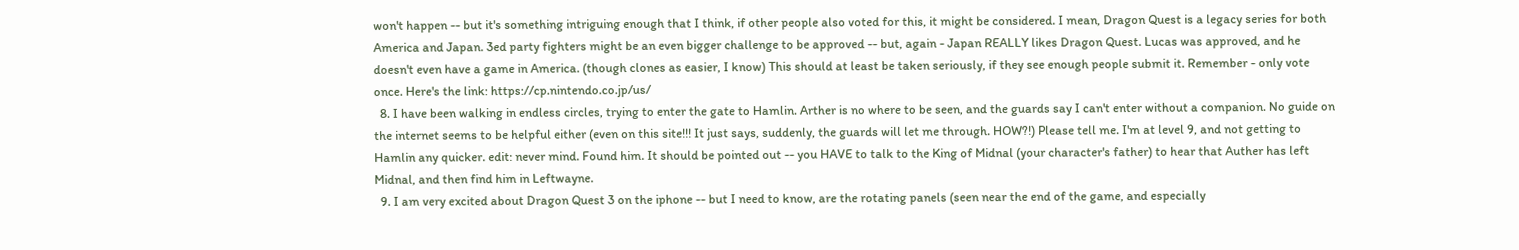won't happen -- but it's something intriguing enough that I think, if other people also voted for this, it might be considered. I mean, Dragon Quest is a legacy series for both America and Japan. 3ed party fighters might be an even bigger challenge to be approved -- but, again - Japan REALLY likes Dragon Quest. Lucas was approved, and he doesn't even have a game in America. (though clones as easier, I know) This should at least be taken seriously, if they see enough people submit it. Remember - only vote once. Here's the link: https://cp.nintendo.co.jp/us/
  8. I have been walking in endless circles, trying to enter the gate to Hamlin. Arther is no where to be seen, and the guards say I can't enter without a companion. No guide on the internet seems to be helpful either (even on this site!!! It just says, suddenly, the guards will let me through. HOW?!) Please tell me. I'm at level 9, and not getting to Hamlin any quicker. edit: never mind. Found him. It should be pointed out -- you HAVE to talk to the King of Midnal (your character's father) to hear that Auther has left Midnal, and then find him in Leftwayne.
  9. I am very excited about Dragon Quest 3 on the iphone -- but I need to know, are the rotating panels (seen near the end of the game, and especially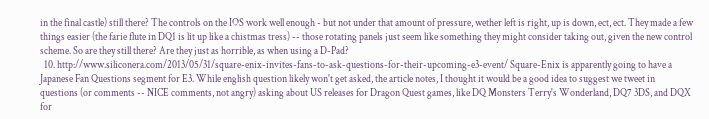in the final castle) still there? The controls on the IOS work well enough - but not under that amount of pressure, wether left is right, up is down, ect, ect. They made a few things easier (the farie flute in DQ1 is lit up like a chistmas tress) -- those rotating panels just seem like something they might consider taking out, given the new control scheme. So are they still there? Are they just as horrible, as when using a D-Pad?
  10. http://www.siliconera.com/2013/05/31/square-enix-invites-fans-to-ask-questions-for-their-upcoming-e3-event/ Square-Enix is apparently going to have a Japanese Fan Questions segment for E3. While english question likely won't get asked, the article notes, I thought it would be a good idea to suggest we tweet in questions (or comments -- NICE comments, not angry) asking about US releases for Dragon Quest games, like DQ Monsters Terry's Wonderland, DQ7 3DS, and DQX for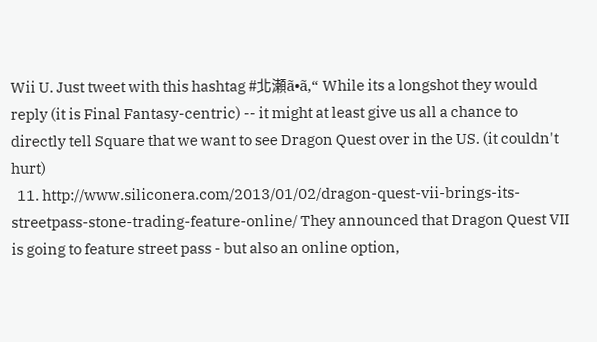Wii U. Just tweet with this hashtag #北瀬ã•ã‚“ While its a longshot they would reply (it is Final Fantasy-centric) -- it might at least give us all a chance to directly tell Square that we want to see Dragon Quest over in the US. (it couldn't hurt)
  11. http://www.siliconera.com/2013/01/02/dragon-quest-vii-brings-its-streetpass-stone-trading-feature-online/ They announced that Dragon Quest VII is going to feature street pass - but also an online option,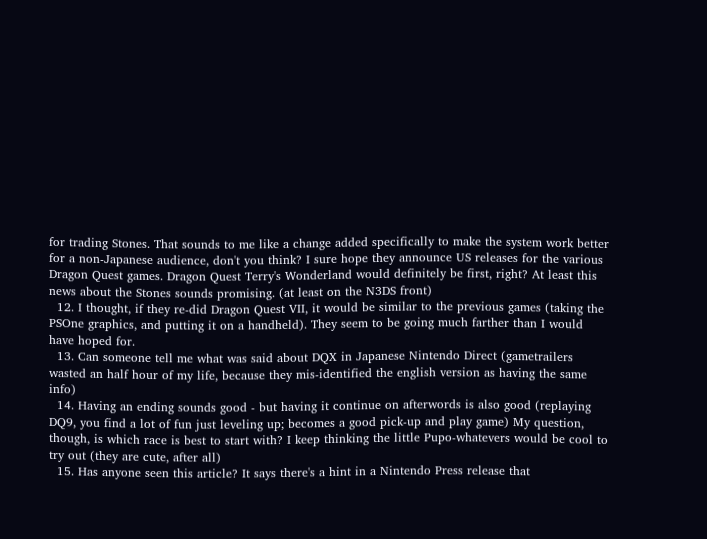for trading Stones. That sounds to me like a change added specifically to make the system work better for a non-Japanese audience, don't you think? I sure hope they announce US releases for the various Dragon Quest games. Dragon Quest Terry's Wonderland would definitely be first, right? At least this news about the Stones sounds promising. (at least on the N3DS front)
  12. I thought, if they re-did Dragon Quest VII, it would be similar to the previous games (taking the PSOne graphics, and putting it on a handheld). They seem to be going much farther than I would have hoped for.
  13. Can someone tell me what was said about DQX in Japanese Nintendo Direct (gametrailers wasted an half hour of my life, because they mis-identified the english version as having the same info)
  14. Having an ending sounds good - but having it continue on afterwords is also good (replaying DQ9, you find a lot of fun just leveling up; becomes a good pick-up and play game) My question, though, is which race is best to start with? I keep thinking the little Pupo-whatevers would be cool to try out (they are cute, after all)
  15. Has anyone seen this article? It says there's a hint in a Nintendo Press release that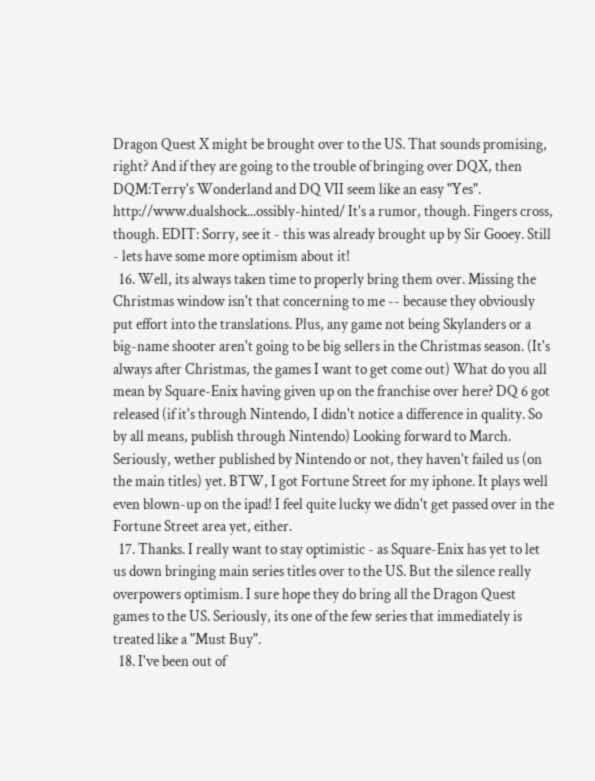Dragon Quest X might be brought over to the US. That sounds promising, right? And if they are going to the trouble of bringing over DQX, then DQM:Terry's Wonderland and DQ VII seem like an easy "Yes". http://www.dualshock...ossibly-hinted/ It's a rumor, though. Fingers cross, though. EDIT: Sorry, see it - this was already brought up by Sir Gooey. Still - lets have some more optimism about it!
  16. Well, its always taken time to properly bring them over. Missing the Christmas window isn't that concerning to me -- because they obviously put effort into the translations. Plus, any game not being Skylanders or a big-name shooter aren't going to be big sellers in the Christmas season. (It's always after Christmas, the games I want to get come out) What do you all mean by Square-Enix having given up on the franchise over here? DQ 6 got released (if it's through Nintendo, I didn't notice a difference in quality. So by all means, publish through Nintendo) Looking forward to March. Seriously, wether published by Nintendo or not, they haven't failed us (on the main titles) yet. BTW, I got Fortune Street for my iphone. It plays well even blown-up on the ipad! I feel quite lucky we didn't get passed over in the Fortune Street area yet, either.
  17. Thanks. I really want to stay optimistic - as Square-Enix has yet to let us down bringing main series titles over to the US. But the silence really overpowers optimism. I sure hope they do bring all the Dragon Quest games to the US. Seriously, its one of the few series that immediately is treated like a "Must Buy".
  18. I've been out of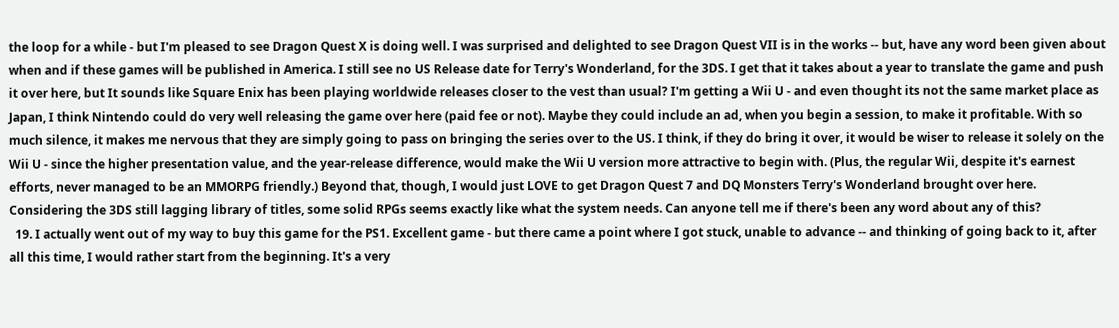the loop for a while - but I'm pleased to see Dragon Quest X is doing well. I was surprised and delighted to see Dragon Quest VII is in the works -- but, have any word been given about when and if these games will be published in America. I still see no US Release date for Terry's Wonderland, for the 3DS. I get that it takes about a year to translate the game and push it over here, but It sounds like Square Enix has been playing worldwide releases closer to the vest than usual? I'm getting a Wii U - and even thought its not the same market place as Japan, I think Nintendo could do very well releasing the game over here (paid fee or not). Maybe they could include an ad, when you begin a session, to make it profitable. With so much silence, it makes me nervous that they are simply going to pass on bringing the series over to the US. I think, if they do bring it over, it would be wiser to release it solely on the Wii U - since the higher presentation value, and the year-release difference, would make the Wii U version more attractive to begin with. (Plus, the regular Wii, despite it's earnest efforts, never managed to be an MMORPG friendly.) Beyond that, though, I would just LOVE to get Dragon Quest 7 and DQ Monsters Terry's Wonderland brought over here. Considering the 3DS still lagging library of titles, some solid RPGs seems exactly like what the system needs. Can anyone tell me if there's been any word about any of this?
  19. I actually went out of my way to buy this game for the PS1. Excellent game - but there came a point where I got stuck, unable to advance -- and thinking of going back to it, after all this time, I would rather start from the beginning. It's a very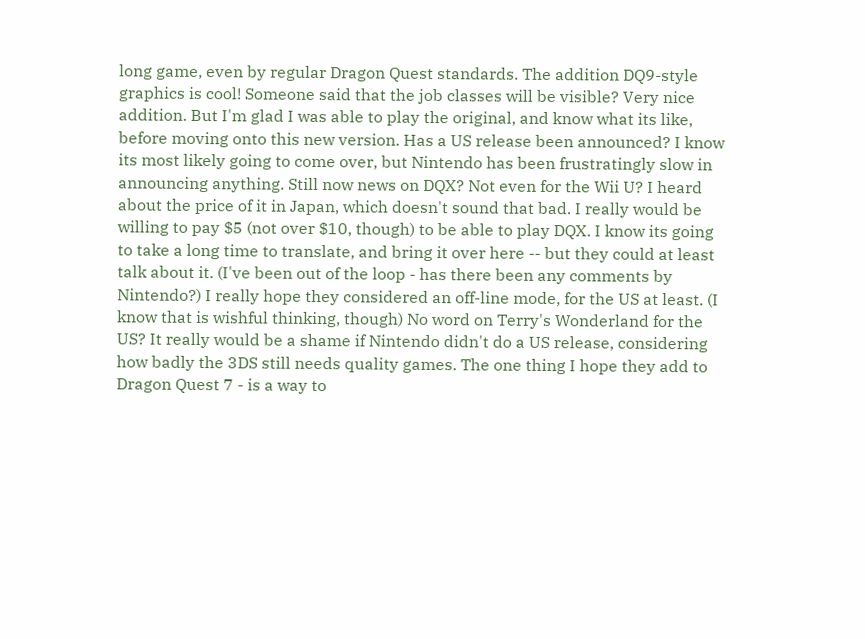long game, even by regular Dragon Quest standards. The addition DQ9-style graphics is cool! Someone said that the job classes will be visible? Very nice addition. But I'm glad I was able to play the original, and know what its like, before moving onto this new version. Has a US release been announced? I know its most likely going to come over, but Nintendo has been frustratingly slow in announcing anything. Still now news on DQX? Not even for the Wii U? I heard about the price of it in Japan, which doesn't sound that bad. I really would be willing to pay $5 (not over $10, though) to be able to play DQX. I know its going to take a long time to translate, and bring it over here -- but they could at least talk about it. (I've been out of the loop - has there been any comments by Nintendo?) I really hope they considered an off-line mode, for the US at least. (I know that is wishful thinking, though) No word on Terry's Wonderland for the US? It really would be a shame if Nintendo didn't do a US release, considering how badly the 3DS still needs quality games. The one thing I hope they add to Dragon Quest 7 - is a way to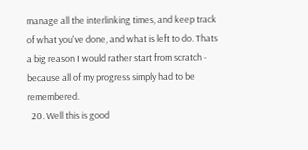manage all the interlinking times, and keep track of what you've done, and what is left to do. Thats a big reason I would rather start from scratch - because all of my progress simply had to be remembered.
  20. Well this is good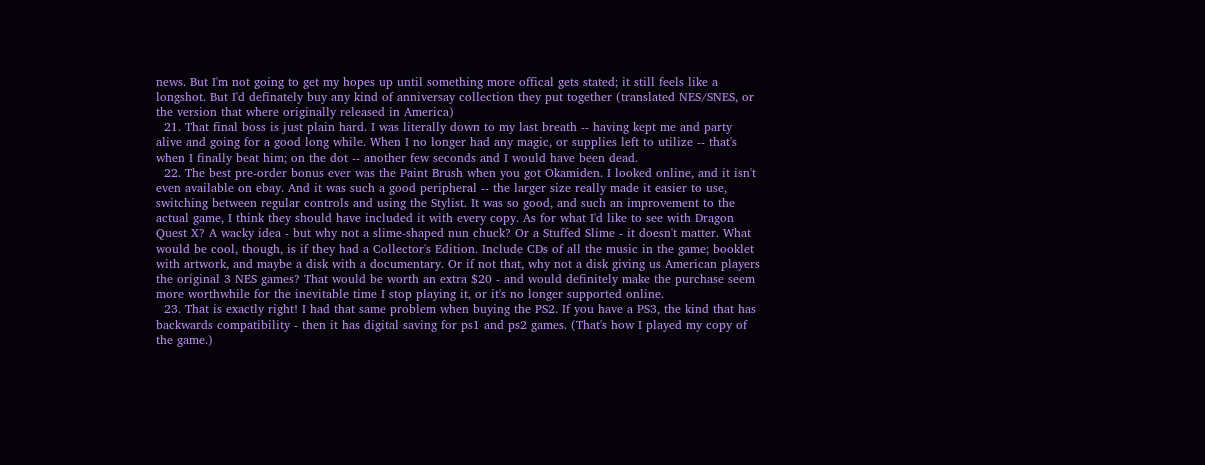news. But I'm not going to get my hopes up until something more offical gets stated; it still feels like a longshot. But I'd definately buy any kind of anniversay collection they put together (translated NES/SNES, or the version that where originally released in America)
  21. That final boss is just plain hard. I was literally down to my last breath -- having kept me and party alive and going for a good long while. When I no longer had any magic, or supplies left to utilize -- that's when I finally beat him; on the dot -- another few seconds and I would have been dead.
  22. The best pre-order bonus ever was the Paint Brush when you got Okamiden. I looked online, and it isn't even available on ebay. And it was such a good peripheral -- the larger size really made it easier to use, switching between regular controls and using the Stylist. It was so good, and such an improvement to the actual game, I think they should have included it with every copy. As for what I'd like to see with Dragon Quest X? A wacky idea - but why not a slime-shaped nun chuck? Or a Stuffed Slime - it doesn't matter. What would be cool, though, is if they had a Collector's Edition. Include CDs of all the music in the game; booklet with artwork, and maybe a disk with a documentary. Or if not that, why not a disk giving us American players the original 3 NES games? That would be worth an extra $20 - and would definitely make the purchase seem more worthwhile for the inevitable time I stop playing it, or it's no longer supported online.
  23. That is exactly right! I had that same problem when buying the PS2. If you have a PS3, the kind that has backwards compatibility - then it has digital saving for ps1 and ps2 games. (That's how I played my copy of the game.)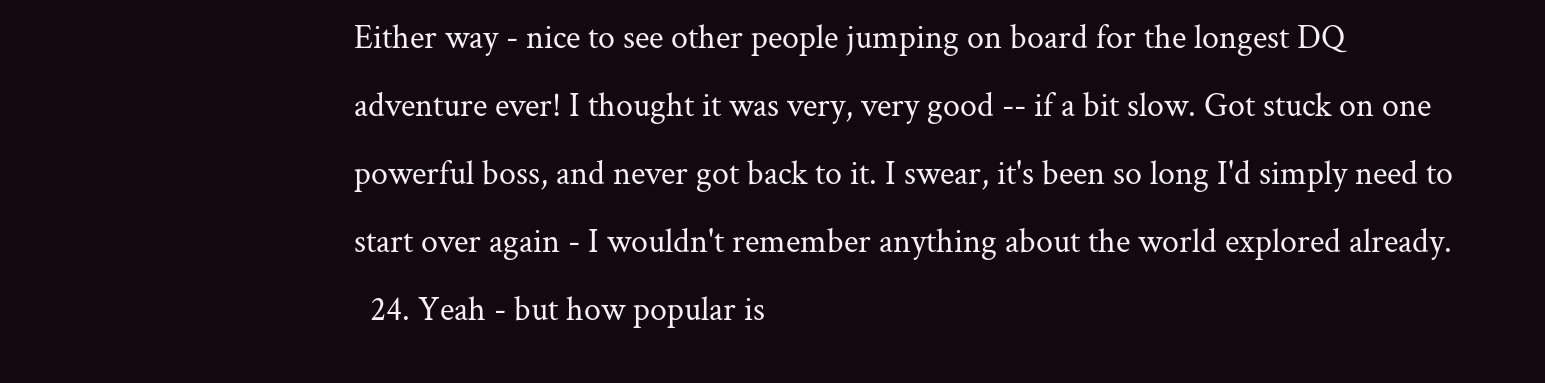Either way - nice to see other people jumping on board for the longest DQ adventure ever! I thought it was very, very good -- if a bit slow. Got stuck on one powerful boss, and never got back to it. I swear, it's been so long I'd simply need to start over again - I wouldn't remember anything about the world explored already.
  24. Yeah - but how popular is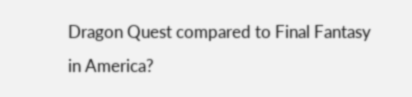Dragon Quest compared to Final Fantasy in America?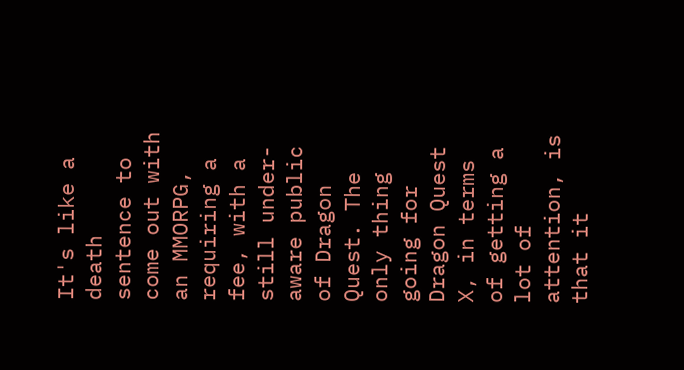It's like a death sentence to come out with an MMORPG, requiring a fee, with a still under-aware public of Dragon Quest. The only thing going for Dragon Quest X, in terms of getting a lot of attention, is that it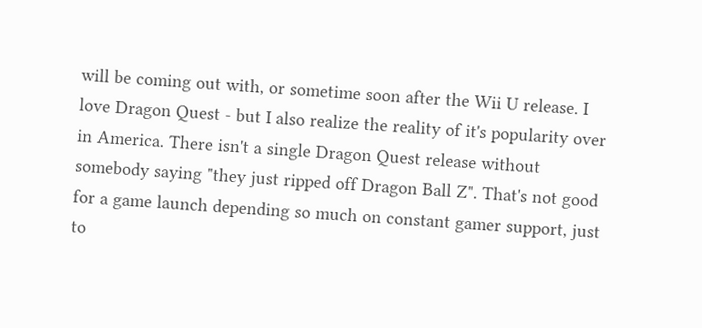will be coming out with, or sometime soon after the Wii U release. I love Dragon Quest - but I also realize the reality of it's popularity over in America. There isn't a single Dragon Quest release without somebody saying "they just ripped off Dragon Ball Z". That's not good for a game launch depending so much on constant gamer support, just to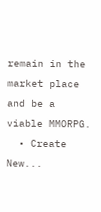remain in the market place and be a viable MMORPG.
  • Create New...